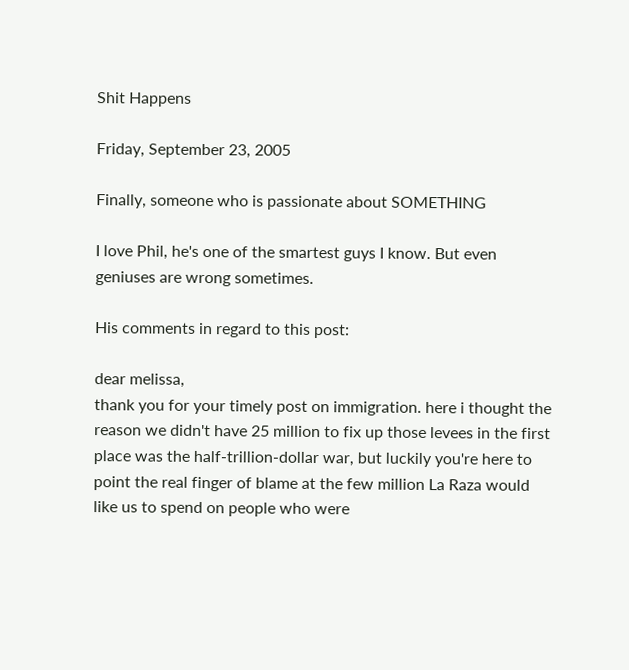Shit Happens

Friday, September 23, 2005

Finally, someone who is passionate about SOMETHING

I love Phil, he's one of the smartest guys I know. But even geniuses are wrong sometimes.

His comments in regard to this post:

dear melissa,
thank you for your timely post on immigration. here i thought the reason we didn't have 25 million to fix up those levees in the first place was the half-trillion-dollar war, but luckily you're here to point the real finger of blame at the few million La Raza would like us to spend on people who were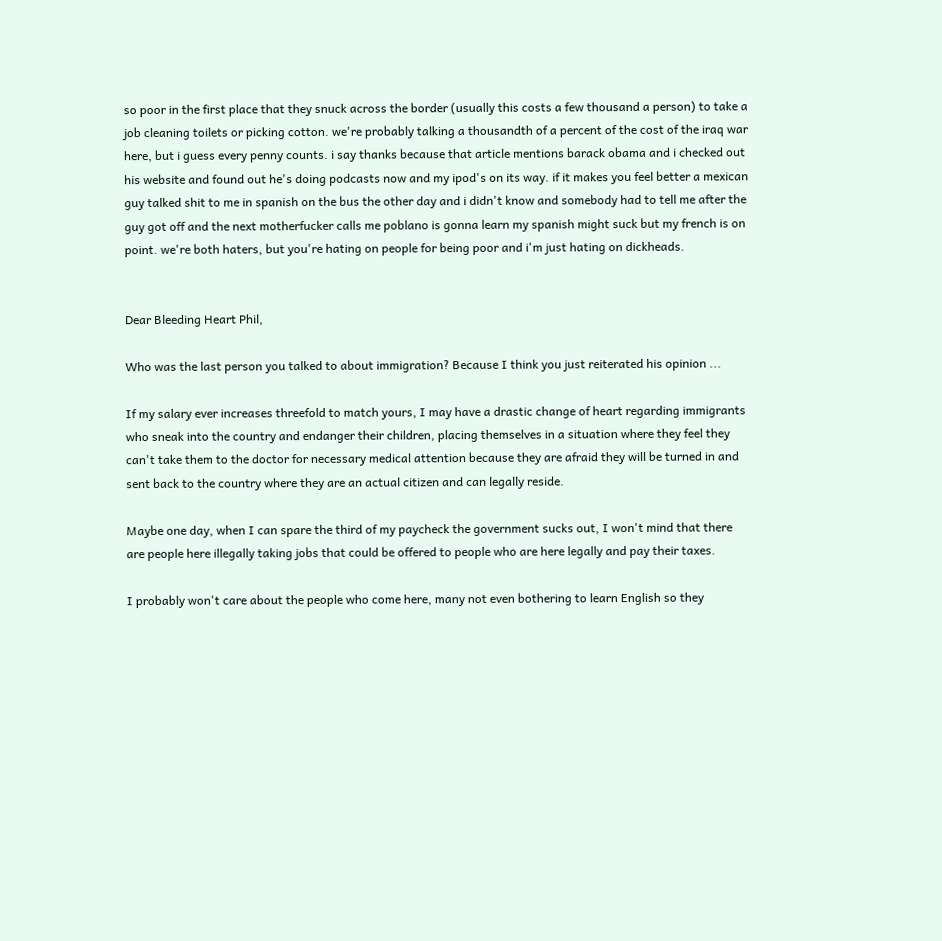so poor in the first place that they snuck across the border (usually this costs a few thousand a person) to take a job cleaning toilets or picking cotton. we're probably talking a thousandth of a percent of the cost of the iraq war here, but i guess every penny counts. i say thanks because that article mentions barack obama and i checked out his website and found out he's doing podcasts now and my ipod's on its way. if it makes you feel better a mexican guy talked shit to me in spanish on the bus the other day and i didn't know and somebody had to tell me after the guy got off and the next motherfucker calls me poblano is gonna learn my spanish might suck but my french is on point. we're both haters, but you're hating on people for being poor and i'm just hating on dickheads.


Dear Bleeding Heart Phil,

Who was the last person you talked to about immigration? Because I think you just reiterated his opinion ...

If my salary ever increases threefold to match yours, I may have a drastic change of heart regarding immigrants who sneak into the country and endanger their children, placing themselves in a situation where they feel they can't take them to the doctor for necessary medical attention because they are afraid they will be turned in and sent back to the country where they are an actual citizen and can legally reside.

Maybe one day, when I can spare the third of my paycheck the government sucks out, I won't mind that there are people here illegally taking jobs that could be offered to people who are here legally and pay their taxes.

I probably won't care about the people who come here, many not even bothering to learn English so they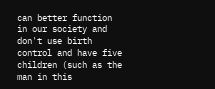can better function in our society and don't use birth control and have five children (such as the man in this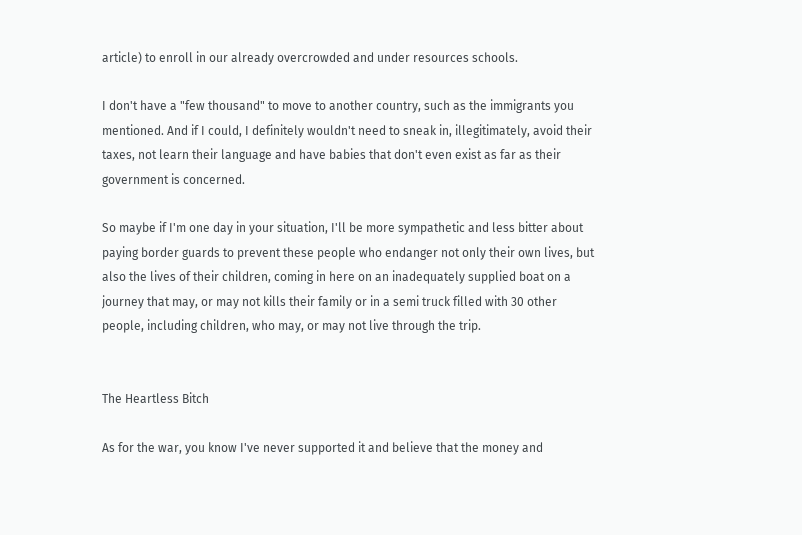article) to enroll in our already overcrowded and under resources schools.

I don't have a "few thousand" to move to another country, such as the immigrants you mentioned. And if I could, I definitely wouldn't need to sneak in, illegitimately, avoid their taxes, not learn their language and have babies that don't even exist as far as their government is concerned.

So maybe if I'm one day in your situation, I'll be more sympathetic and less bitter about paying border guards to prevent these people who endanger not only their own lives, but also the lives of their children, coming in here on an inadequately supplied boat on a journey that may, or may not kills their family or in a semi truck filled with 30 other people, including children, who may, or may not live through the trip.


The Heartless Bitch

As for the war, you know I've never supported it and believe that the money and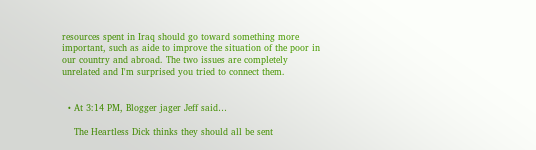resources spent in Iraq should go toward something more important, such as aide to improve the situation of the poor in our country and abroad. The two issues are completely unrelated and I'm surprised you tried to connect them.


  • At 3:14 PM, Blogger jager Jeff said…

    The Heartless Dick thinks they should all be sent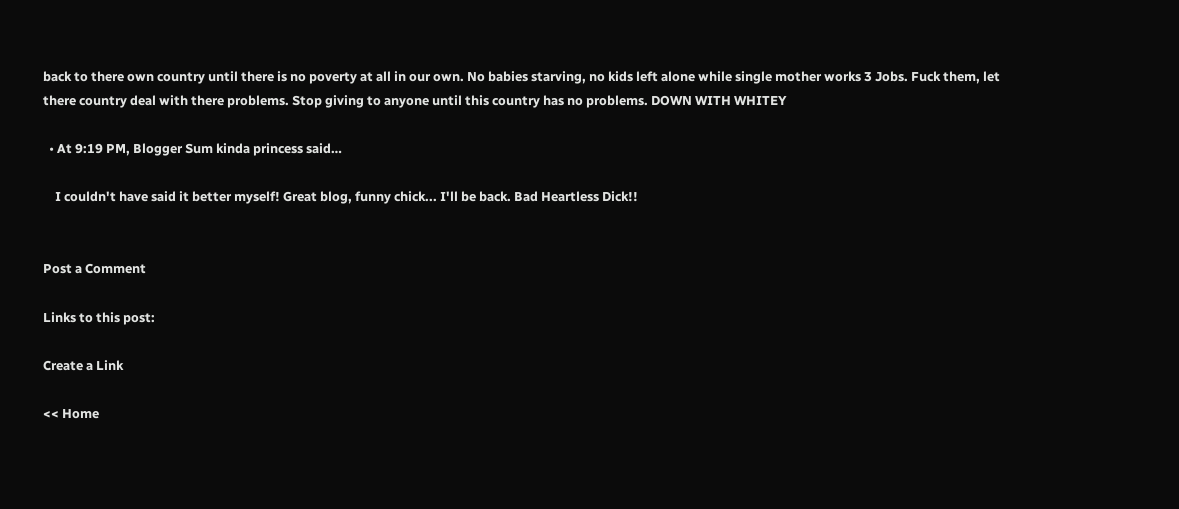back to there own country until there is no poverty at all in our own. No babies starving, no kids left alone while single mother works 3 Jobs. Fuck them, let there country deal with there problems. Stop giving to anyone until this country has no problems. DOWN WITH WHITEY

  • At 9:19 PM, Blogger Sum kinda princess said…

    I couldn't have said it better myself! Great blog, funny chick... I'll be back. Bad Heartless Dick!!


Post a Comment

Links to this post:

Create a Link

<< Home